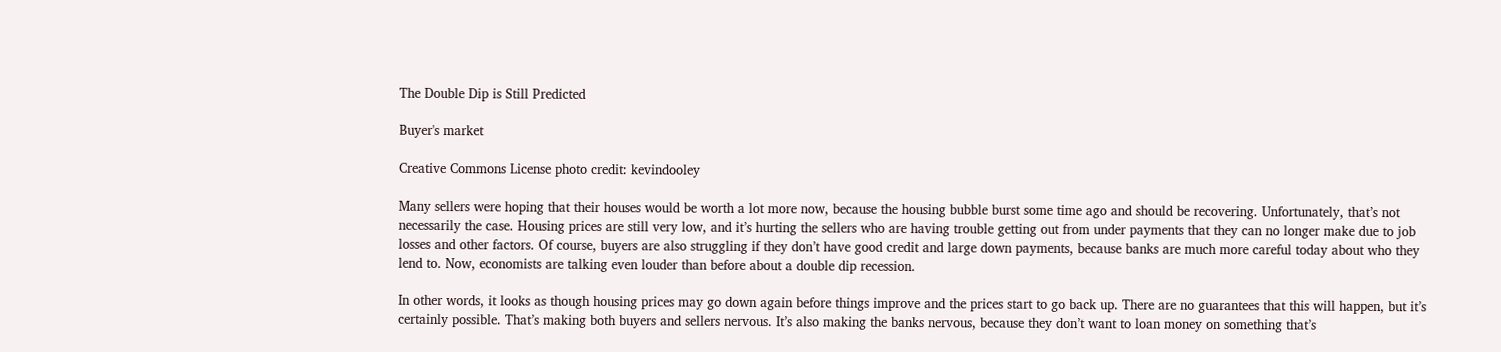The Double Dip is Still Predicted

Buyer's market

Creative Commons License photo credit: kevindooley

Many sellers were hoping that their houses would be worth a lot more now, because the housing bubble burst some time ago and should be recovering. Unfortunately, that’s not necessarily the case. Housing prices are still very low, and it’s hurting the sellers who are having trouble getting out from under payments that they can no longer make due to job losses and other factors. Of course, buyers are also struggling if they don’t have good credit and large down payments, because banks are much more careful today about who they lend to. Now, economists are talking even louder than before about a double dip recession.

In other words, it looks as though housing prices may go down again before things improve and the prices start to go back up. There are no guarantees that this will happen, but it’s certainly possible. That’s making both buyers and sellers nervous. It’s also making the banks nervous, because they don’t want to loan money on something that’s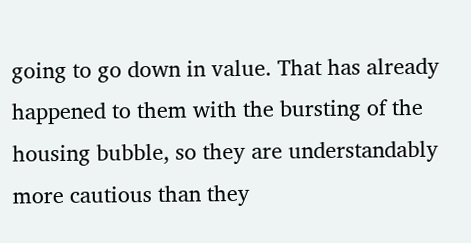going to go down in value. That has already happened to them with the bursting of the housing bubble, so they are understandably more cautious than they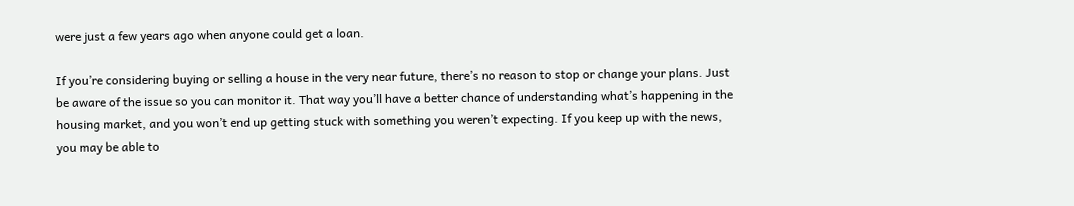were just a few years ago when anyone could get a loan.

If you’re considering buying or selling a house in the very near future, there’s no reason to stop or change your plans. Just be aware of the issue so you can monitor it. That way you’ll have a better chance of understanding what’s happening in the housing market, and you won’t end up getting stuck with something you weren’t expecting. If you keep up with the news, you may be able to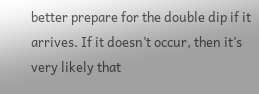better prepare for the double dip if it arrives. If it doesn’t occur, then it’s very likely that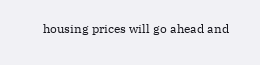housing prices will go ahead and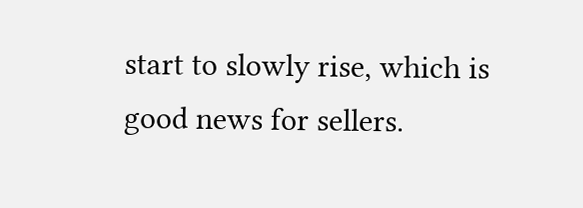start to slowly rise, which is good news for sellers.